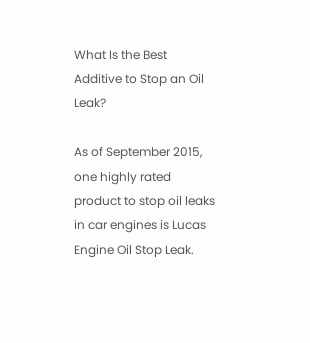What Is the Best Additive to Stop an Oil Leak?

As of September 2015, one highly rated product to stop oil leaks in car engines is Lucas Engine Oil Stop Leak.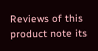Reviews of this product note its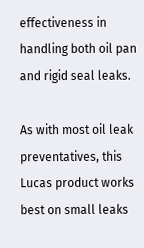effectiveness in handling both oil pan and rigid seal leaks.

As with most oil leak preventatives, this Lucas product works best on small leaks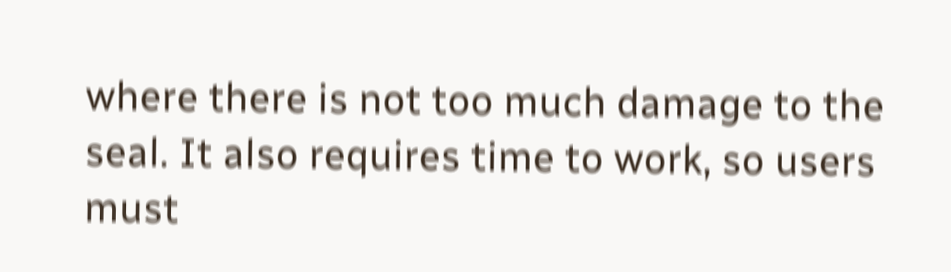where there is not too much damage to the seal. It also requires time to work, so users must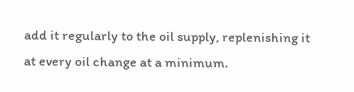add it regularly to the oil supply, replenishing it at every oil change at a minimum.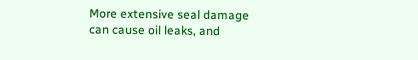More extensive seal damage can cause oil leaks, and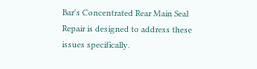Bar's Concentrated Rear Main Seal Repair is designed to address these issues specifically.